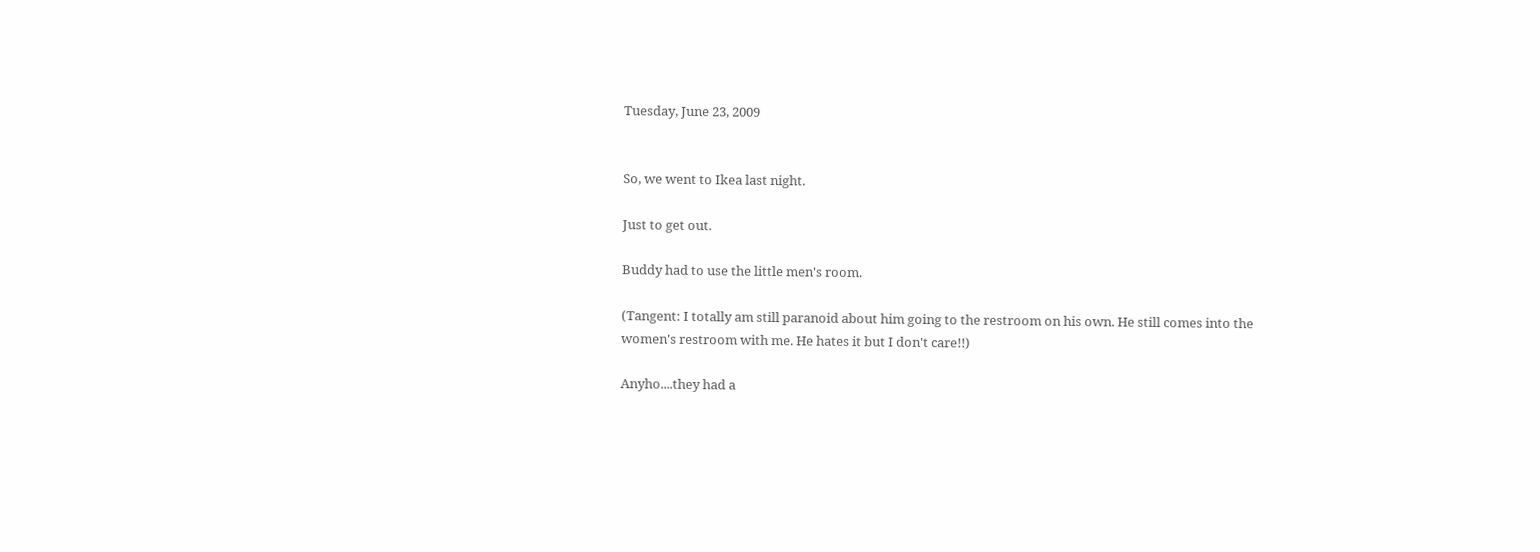Tuesday, June 23, 2009


So, we went to Ikea last night.

Just to get out.

Buddy had to use the little men's room.

(Tangent: I totally am still paranoid about him going to the restroom on his own. He still comes into the women's restroom with me. He hates it but I don't care!!)

Anyho....they had a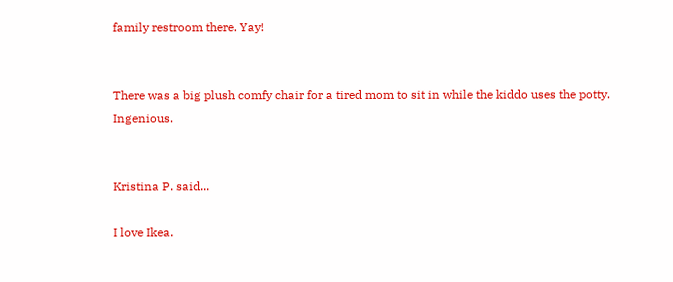family restroom there. Yay!


There was a big plush comfy chair for a tired mom to sit in while the kiddo uses the potty. Ingenious.


Kristina P. said...

I love Ikea.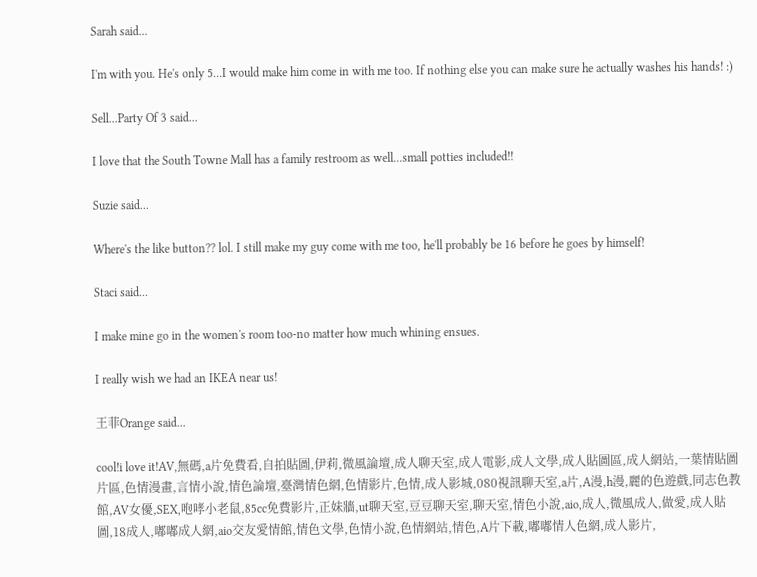Sarah said...

I'm with you. He's only 5...I would make him come in with me too. If nothing else you can make sure he actually washes his hands! :)

Sell...Party Of 3 said...

I love that the South Towne Mall has a family restroom as well...small potties included!!

Suzie said...

Where's the like button?? lol. I still make my guy come with me too, he'll probably be 16 before he goes by himself!

Staci said...

I make mine go in the women's room too-no matter how much whining ensues.

I really wish we had an IKEA near us!

王菲Orange said...

cool!i love it!AV,無碼,a片免費看,自拍貼圖,伊莉,微風論壇,成人聊天室,成人電影,成人文學,成人貼圖區,成人網站,一葉情貼圖片區,色情漫畫,言情小說,情色論壇,臺灣情色網,色情影片,色情,成人影城,080視訊聊天室,a片,A漫,h漫,麗的色遊戲,同志色教館,AV女優,SEX,咆哮小老鼠,85cc免費影片,正妹牆,ut聊天室,豆豆聊天室,聊天室,情色小說,aio,成人,微風成人,做愛,成人貼圖,18成人,嘟嘟成人網,aio交友愛情館,情色文學,色情小說,色情網站,情色,A片下載,嘟嘟情人色網,成人影片,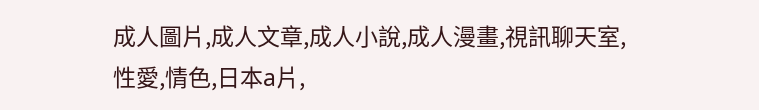成人圖片,成人文章,成人小說,成人漫畫,視訊聊天室,性愛,情色,日本a片,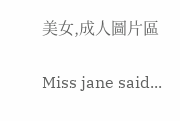美女,成人圖片區

Miss jane said...